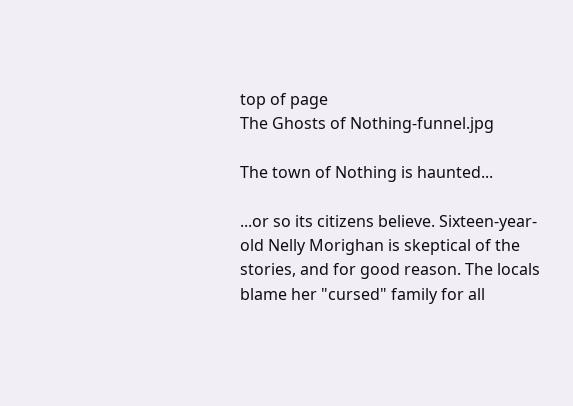top of page
The Ghosts of Nothing-funnel.jpg

The town of Nothing is haunted...

...or so its citizens believe. Sixteen-year-old Nelly Morighan is skeptical of the stories, and for good reason. The locals blame her "cursed" family for all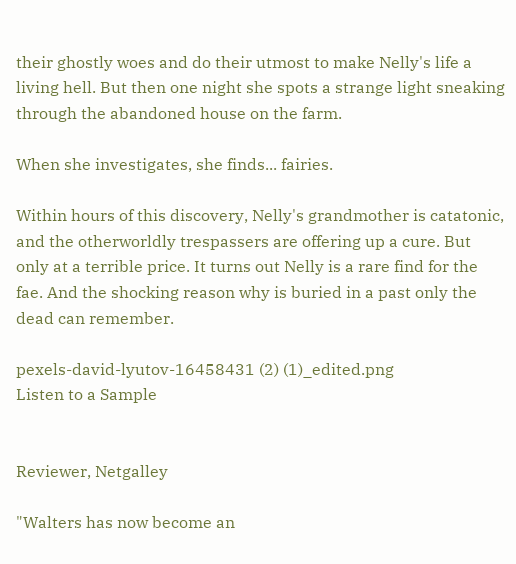their ghostly woes and do their utmost to make Nelly's life a living hell. But then one night she spots a strange light sneaking through the abandoned house on the farm.

When she investigates, she finds... fairies.

Within hours of this discovery, Nelly's grandmother is catatonic, and the otherworldly trespassers are offering up a cure. But only at a terrible price. It turns out Nelly is a rare find for the fae. And the shocking reason why is buried in a past only the dead can remember.

pexels-david-lyutov-16458431 (2) (1)_edited.png
Listen to a Sample


Reviewer, Netgalley

"Walters has now become an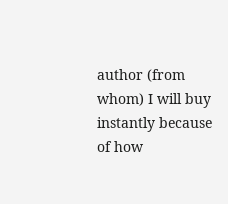author (from whom) I will buy instantly because of how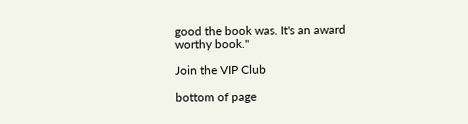good the book was. It's an award worthy book."

Join the VIP Club

bottom of page